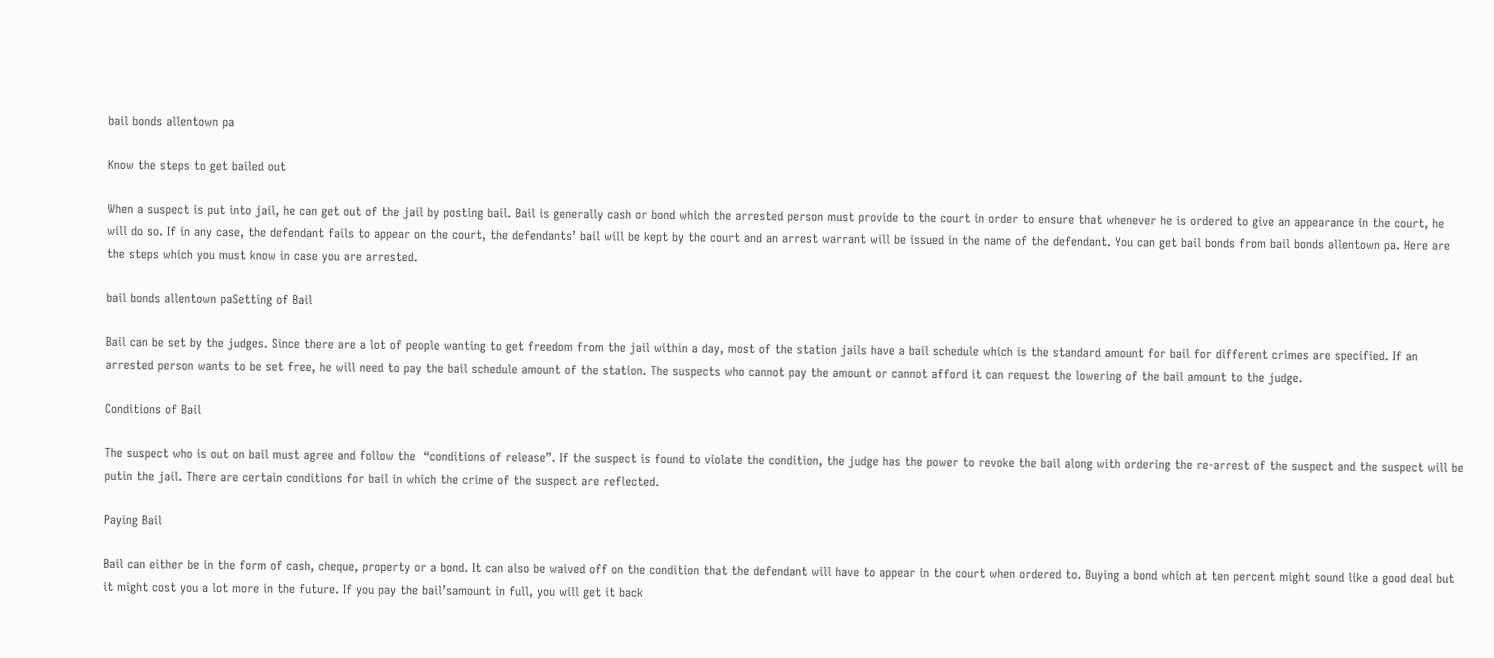bail bonds allentown pa

Know the steps to get bailed out

When a suspect is put into jail, he can get out of the jail by posting bail. Bail is generally cash or bond which the arrested person must provide to the court in order to ensure that whenever he is ordered to give an appearance in the court, he will do so. If in any case, the defendant fails to appear on the court, the defendants’ bail will be kept by the court and an arrest warrant will be issued in the name of the defendant. You can get bail bonds from bail bonds allentown pa. Here are the steps which you must know in case you are arrested.

bail bonds allentown paSetting of Bail

Bail can be set by the judges. Since there are a lot of people wanting to get freedom from the jail within a day, most of the station jails have a bail schedule which is the standard amount for bail for different crimes are specified. If an arrested person wants to be set free, he will need to pay the bail schedule amount of the station. The suspects who cannot pay the amount or cannot afford it can request the lowering of the bail amount to the judge.

Conditions of Bail

The suspect who is out on bail must agree and follow the  “conditions of release”. If the suspect is found to violate the condition, the judge has the power to revoke the bail along with ordering the re-arrest of the suspect and the suspect will be putin the jail. There are certain conditions for bail in which the crime of the suspect are reflected.

Paying Bail

Bail can either be in the form of cash, cheque, property or a bond. It can also be waived off on the condition that the defendant will have to appear in the court when ordered to. Buying a bond which at ten percent might sound like a good deal but it might cost you a lot more in the future. If you pay the bail’samount in full, you will get it back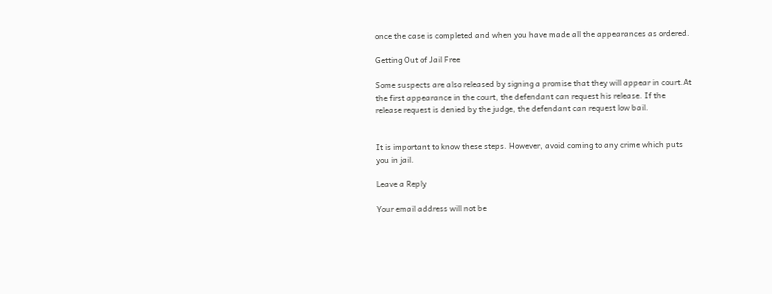once the case is completed and when you have made all the appearances as ordered.

Getting Out of Jail Free

Some suspects are also released by signing a promise that they will appear in court.At the first appearance in the court, the defendant can request his release. If the release request is denied by the judge, the defendant can request low bail.


It is important to know these steps. However, avoid coming to any crime which puts you in jail.

Leave a Reply

Your email address will not be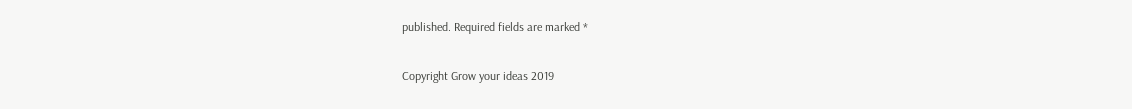published. Required fields are marked *

Copyright Grow your ideas 2019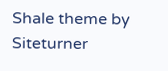Shale theme by Siteturner